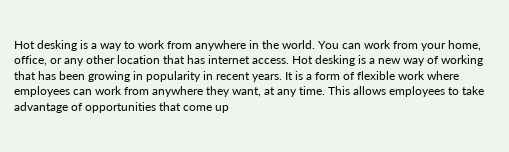Hot desking is a way to work from anywhere in the world. You can work from your home, office, or any other location that has internet access. Hot desking is a new way of working that has been growing in popularity in recent years. It is a form of flexible work where employees can work from anywhere they want, at any time. This allows employees to take advantage of opportunities that come up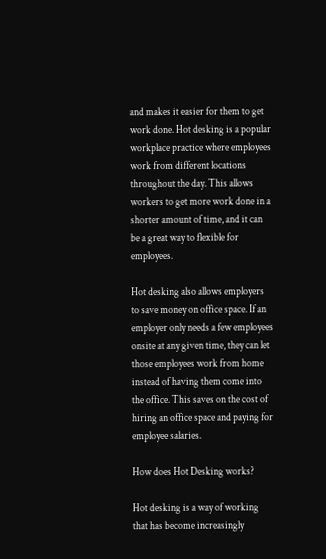and makes it easier for them to get work done. Hot desking is a popular workplace practice where employees work from different locations throughout the day. This allows workers to get more work done in a shorter amount of time, and it can be a great way to flexible for employees.

Hot desking also allows employers to save money on office space. If an employer only needs a few employees onsite at any given time, they can let those employees work from home instead of having them come into the office. This saves on the cost of hiring an office space and paying for employee salaries.

How does Hot Desking works?

Hot desking is a way of working that has become increasingly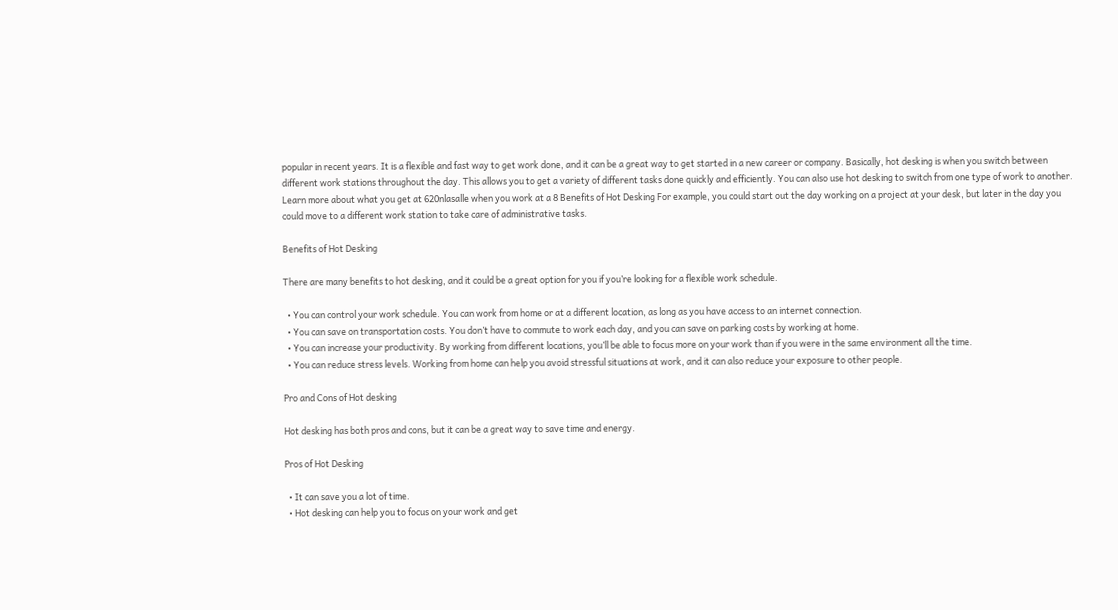popular in recent years. It is a flexible and fast way to get work done, and it can be a great way to get started in a new career or company. Basically, hot desking is when you switch between different work stations throughout the day. This allows you to get a variety of different tasks done quickly and efficiently. You can also use hot desking to switch from one type of work to another. Learn more about what you get at 620nlasalle when you work at a 8 Benefits of Hot Desking For example, you could start out the day working on a project at your desk, but later in the day you could move to a different work station to take care of administrative tasks.

Benefits of Hot Desking

There are many benefits to hot desking, and it could be a great option for you if you’re looking for a flexible work schedule.

  • You can control your work schedule. You can work from home or at a different location, as long as you have access to an internet connection.
  • You can save on transportation costs. You don’t have to commute to work each day, and you can save on parking costs by working at home.
  • You can increase your productivity. By working from different locations, you’ll be able to focus more on your work than if you were in the same environment all the time.
  • You can reduce stress levels. Working from home can help you avoid stressful situations at work, and it can also reduce your exposure to other people.

Pro and Cons of Hot desking

Hot desking has both pros and cons, but it can be a great way to save time and energy.

Pros of Hot Desking

  • It can save you a lot of time.
  • Hot desking can help you to focus on your work and get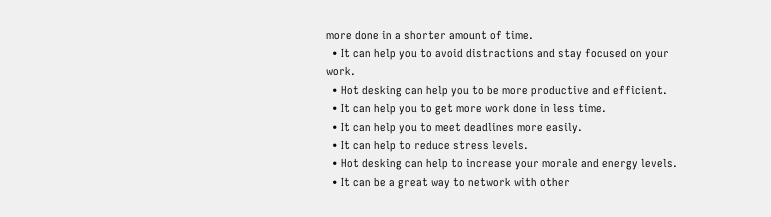more done in a shorter amount of time.
  • It can help you to avoid distractions and stay focused on your work.
  • Hot desking can help you to be more productive and efficient.
  • It can help you to get more work done in less time.
  • It can help you to meet deadlines more easily.
  • It can help to reduce stress levels.
  • Hot desking can help to increase your morale and energy levels.
  • It can be a great way to network with other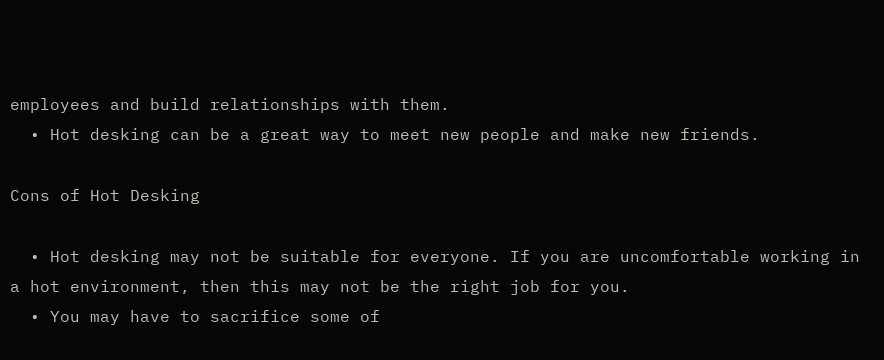employees and build relationships with them.
  • Hot desking can be a great way to meet new people and make new friends.

Cons of Hot Desking

  • Hot desking may not be suitable for everyone. If you are uncomfortable working in a hot environment, then this may not be the right job for you.
  • You may have to sacrifice some of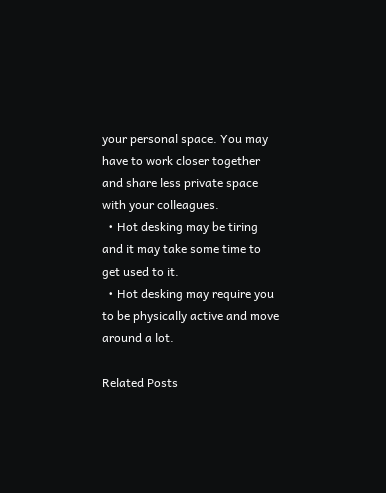your personal space. You may have to work closer together and share less private space with your colleagues.
  • Hot desking may be tiring and it may take some time to get used to it.
  • Hot desking may require you to be physically active and move around a lot.

Related Posts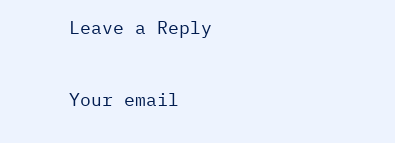Leave a Reply

Your email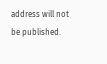address will not be published.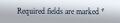Required fields are marked *